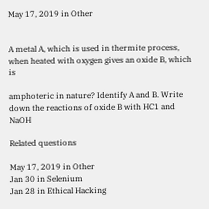May 17, 2019 in Other


A metal A, which is used in thermite process, when heated with oxygen gives an oxide B, which is

amphoteric in nature? Identify A and B. Write down the reactions of oxide B with HC1 and NaOH

Related questions

May 17, 2019 in Other
Jan 30 in Selenium
Jan 28 in Ethical Hacking